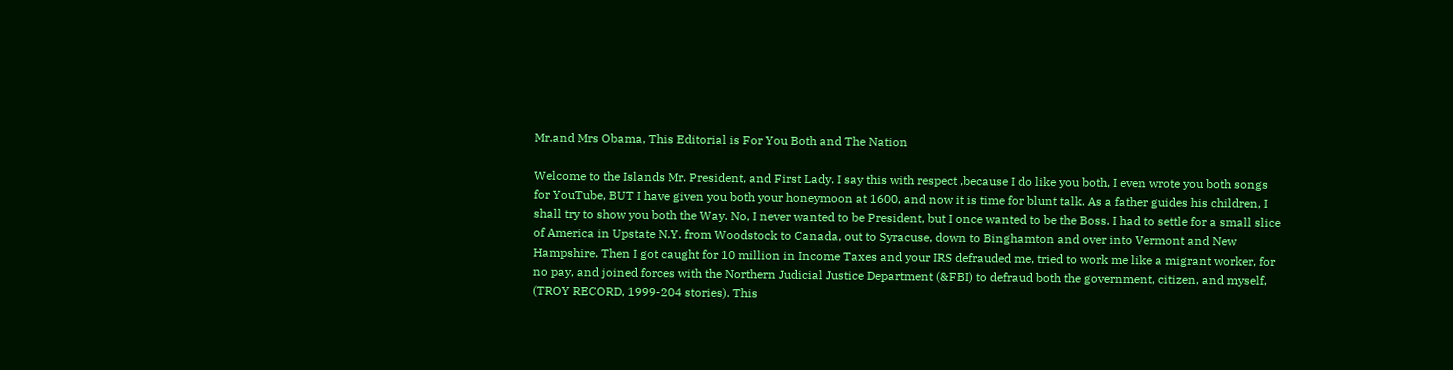Mr.and Mrs Obama, This Editorial is For You Both and The Nation

Welcome to the Islands Mr. President, and First Lady. I say this with respect ,because I do like you both, I even wrote you both songs for YouTube, BUT I have given you both your honeymoon at 1600, and now it is time for blunt talk. As a father guides his children, I shall try to show you both the Way. No, I never wanted to be President, but I once wanted to be the Boss. I had to settle for a small slice of America in Upstate N.Y. from Woodstock to Canada, out to Syracuse, down to Binghamton and over into Vermont and New Hampshire. Then I got caught for 10 million in Income Taxes and your IRS defrauded me, tried to work me like a migrant worker, for no pay, and joined forces with the Northern Judicial Justice Department (&FBI) to defraud both the government, citizen, and myself, (TROY RECORD, 1999-204 stories). This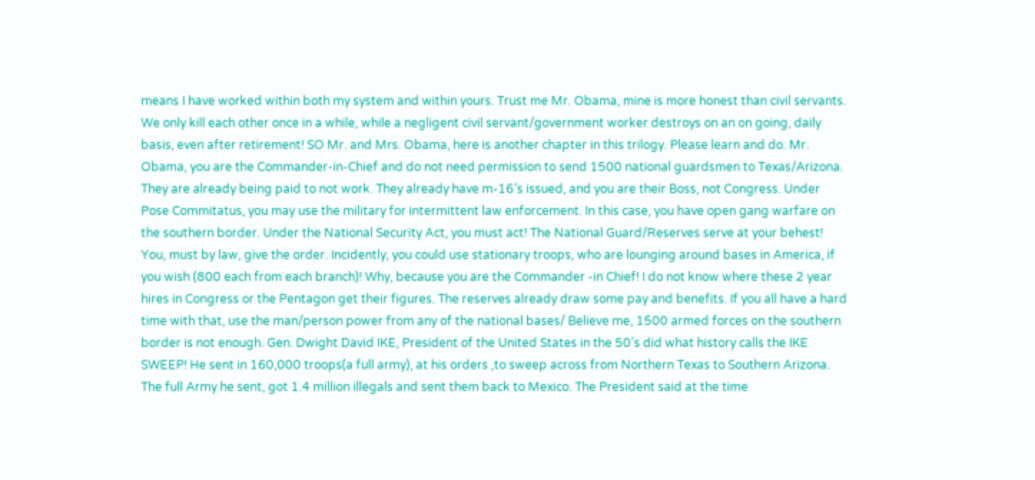means I have worked within both my system and within yours. Trust me Mr. Obama, mine is more honest than civil servants. We only kill each other once in a while, while a negligent civil servant/government worker destroys on an on going, daily basis, even after retirement! SO Mr. and Mrs. Obama, here is another chapter in this trilogy. Please learn and do. Mr. Obama, you are the Commander-in-Chief and do not need permission to send 1500 national guardsmen to Texas/Arizona. They are already being paid to not work. They already have m-16’s issued, and you are their Boss, not Congress. Under Pose Commitatus, you may use the military for intermittent law enforcement. In this case, you have open gang warfare on the southern border. Under the National Security Act, you must act! The National Guard/Reserves serve at your behest! You, must by law, give the order. Incidently, you could use stationary troops, who are lounging around bases in America, if you wish (800 each from each branch)! Why, because you are the Commander -in Chief! I do not know where these 2 year hires in Congress or the Pentagon get their figures. The reserves already draw some pay and benefits. If you all have a hard time with that, use the man/person power from any of the national bases/ Believe me, 1500 armed forces on the southern border is not enough. Gen. Dwight David IKE, President of the United States in the 50’s did what history calls the IKE SWEEP! He sent in 160,000 troops(a full army), at his orders ,to sweep across from Northern Texas to Southern Arizona. The full Army he sent, got 1.4 million illegals and sent them back to Mexico. The President said at the time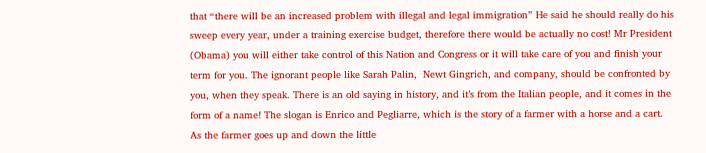that “there will be an increased problem with illegal and legal immigration” He said he should really do his sweep every year, under a training exercise budget, therefore there would be actually no cost! Mr President (Obama) you will either take control of this Nation and Congress or it will take care of you and finish your term for you. The ignorant people like Sarah Palin,  Newt Gingrich, and company, should be confronted by you, when they speak. There is an old saying in history, and it’s from the Italian people, and it comes in the form of a name! The slogan is Enrico and Pegliarre, which is the story of a farmer with a horse and a cart. As the farmer goes up and down the little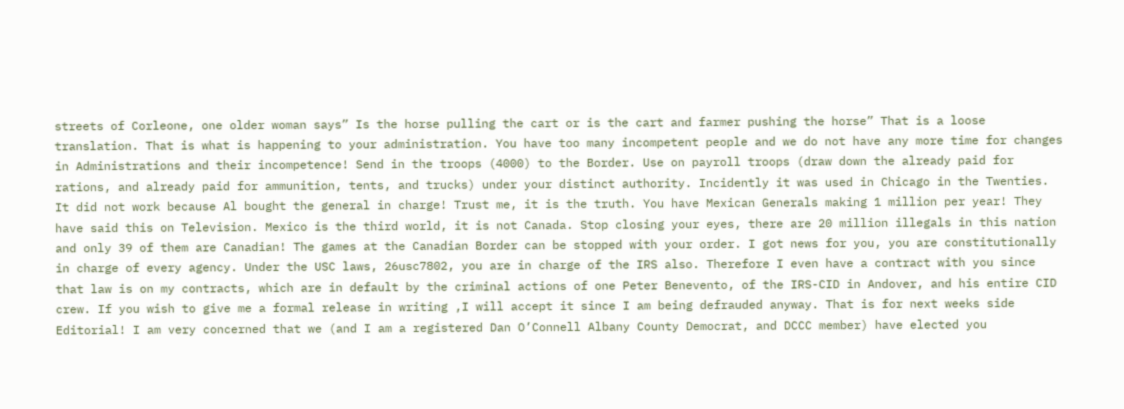streets of Corleone, one older woman says” Is the horse pulling the cart or is the cart and farmer pushing the horse” That is a loose translation. That is what is happening to your administration. You have too many incompetent people and we do not have any more time for changes in Administrations and their incompetence! Send in the troops (4000) to the Border. Use on payroll troops (draw down the already paid for rations, and already paid for ammunition, tents, and trucks) under your distinct authority. Incidently it was used in Chicago in the Twenties. It did not work because Al bought the general in charge! Trust me, it is the truth. You have Mexican Generals making 1 million per year! They have said this on Television. Mexico is the third world, it is not Canada. Stop closing your eyes, there are 20 million illegals in this nation and only 39 of them are Canadian! The games at the Canadian Border can be stopped with your order. I got news for you, you are constitutionally in charge of every agency. Under the USC laws, 26usc7802, you are in charge of the IRS also. Therefore I even have a contract with you since that law is on my contracts, which are in default by the criminal actions of one Peter Benevento, of the IRS-CID in Andover, and his entire CID crew. If you wish to give me a formal release in writing ,I will accept it since I am being defrauded anyway. That is for next weeks side Editorial! I am very concerned that we (and I am a registered Dan O’Connell Albany County Democrat, and DCCC member) have elected you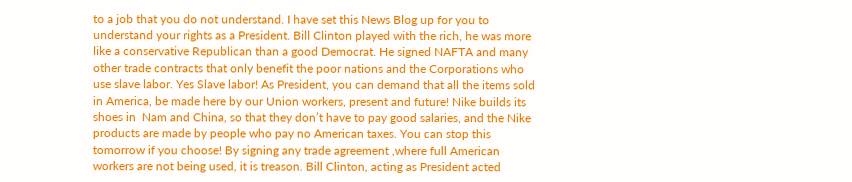to a job that you do not understand. I have set this News Blog up for you to understand your rights as a President. Bill Clinton played with the rich, he was more like a conservative Republican than a good Democrat. He signed NAFTA and many other trade contracts that only benefit the poor nations and the Corporations who use slave labor. Yes Slave labor! As President, you can demand that all the items sold in America, be made here by our Union workers, present and future! Nike builds its shoes in  Nam and China, so that they don’t have to pay good salaries, and the Nike products are made by people who pay no American taxes. You can stop this tomorrow if you choose! By signing any trade agreement ,where full American workers are not being used, it is treason. Bill Clinton, acting as President acted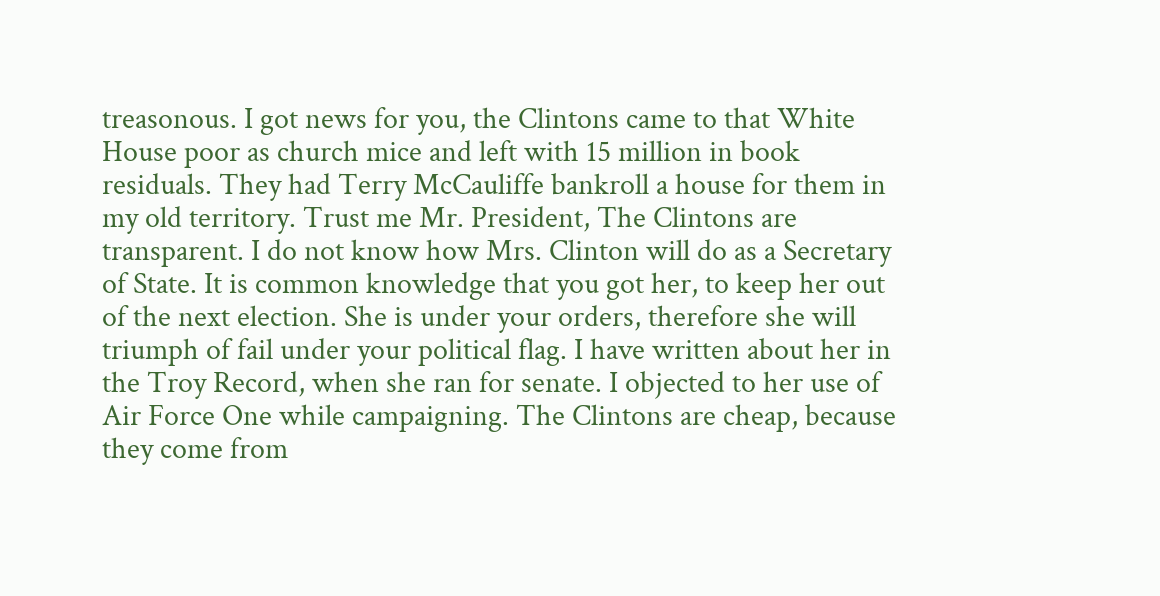treasonous. I got news for you, the Clintons came to that White House poor as church mice and left with 15 million in book residuals. They had Terry McCauliffe bankroll a house for them in my old territory. Trust me Mr. President, The Clintons are transparent. I do not know how Mrs. Clinton will do as a Secretary of State. It is common knowledge that you got her, to keep her out of the next election. She is under your orders, therefore she will triumph of fail under your political flag. I have written about her in the Troy Record, when she ran for senate. I objected to her use of Air Force One while campaigning. The Clintons are cheap, because they come from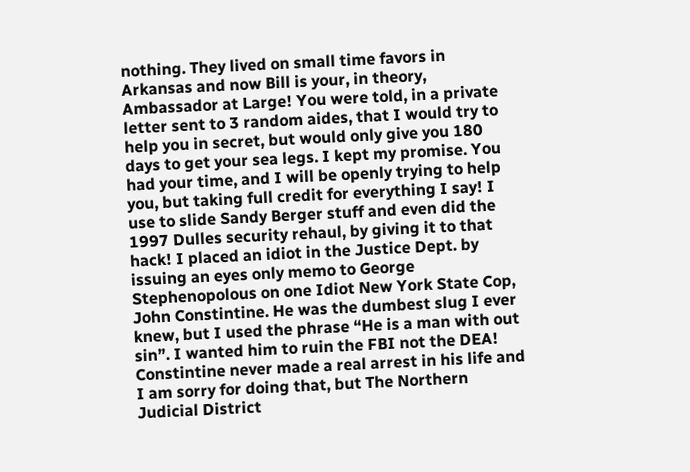nothing. They lived on small time favors in Arkansas and now Bill is your, in theory, Ambassador at Large! You were told, in a private letter sent to 3 random aides, that I would try to help you in secret, but would only give you 180 days to get your sea legs. I kept my promise. You had your time, and I will be openly trying to help you, but taking full credit for everything I say! I use to slide Sandy Berger stuff and even did the 1997 Dulles security rehaul, by giving it to that hack! I placed an idiot in the Justice Dept. by issuing an eyes only memo to George Stephenopolous on one Idiot New York State Cop, John Constintine. He was the dumbest slug I ever knew, but I used the phrase “He is a man with out sin”. I wanted him to ruin the FBI not the DEA! Constintine never made a real arrest in his life and I am sorry for doing that, but The Northern Judicial District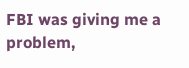FBI was giving me a problem,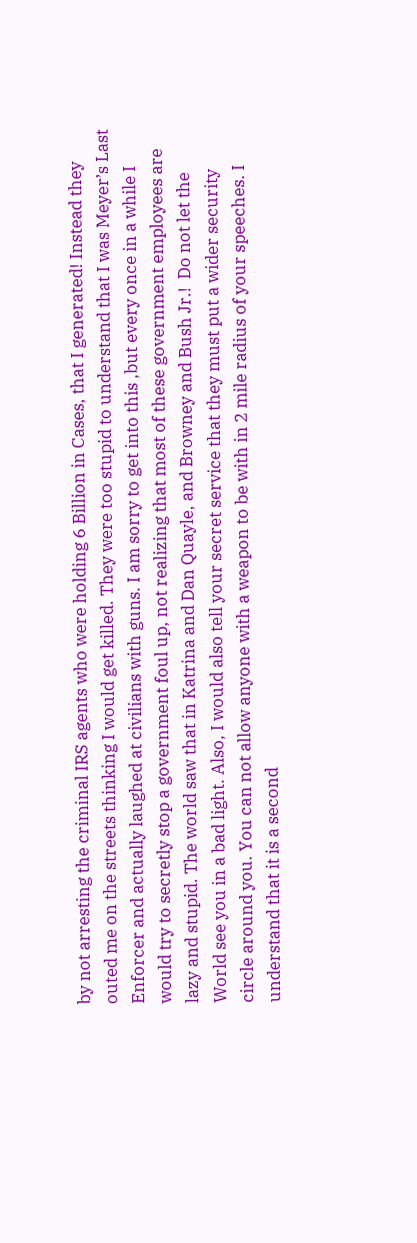by not arresting the criminal IRS agents who were holding 6 Billion in Cases, that I generated! Instead they outed me on the streets thinking I would get killed. They were too stupid to understand that I was Meyer’s Last Enforcer and actually laughed at civilians with guns. I am sorry to get into this ,but every once in a while I would try to secretly stop a government foul up, not realizing that most of these government employees are lazy and stupid. The world saw that in Katrina and Dan Quayle, and Browney and Bush Jr.!  Do not let the World see you in a bad light. Also, I would also tell your secret service that they must put a wider security circle around you. You can not allow anyone with a weapon to be with in 2 mile radius of your speeches. I understand that it is a second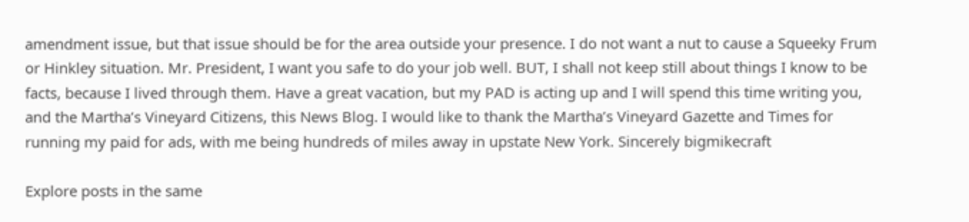amendment issue, but that issue should be for the area outside your presence. I do not want a nut to cause a Squeeky Frum or Hinkley situation. Mr. President, I want you safe to do your job well. BUT, I shall not keep still about things I know to be facts, because I lived through them. Have a great vacation, but my PAD is acting up and I will spend this time writing you, and the Martha’s Vineyard Citizens, this News Blog. I would like to thank the Martha’s Vineyard Gazette and Times for running my paid for ads, with me being hundreds of miles away in upstate New York. Sincerely bigmikecraft

Explore posts in the same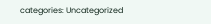categories: Uncategorized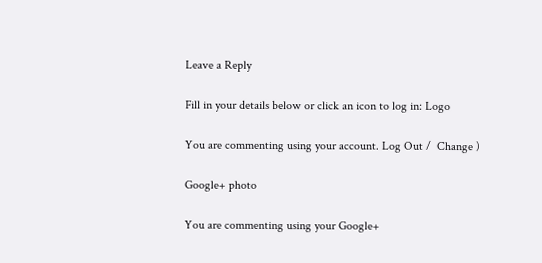Leave a Reply

Fill in your details below or click an icon to log in: Logo

You are commenting using your account. Log Out /  Change )

Google+ photo

You are commenting using your Google+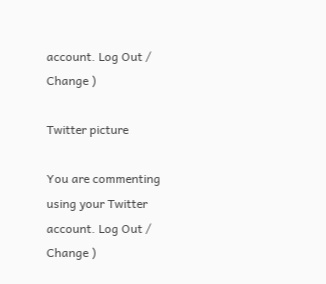account. Log Out /  Change )

Twitter picture

You are commenting using your Twitter account. Log Out /  Change )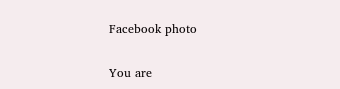Facebook photo

You are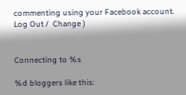commenting using your Facebook account. Log Out /  Change )


Connecting to %s

%d bloggers like this: